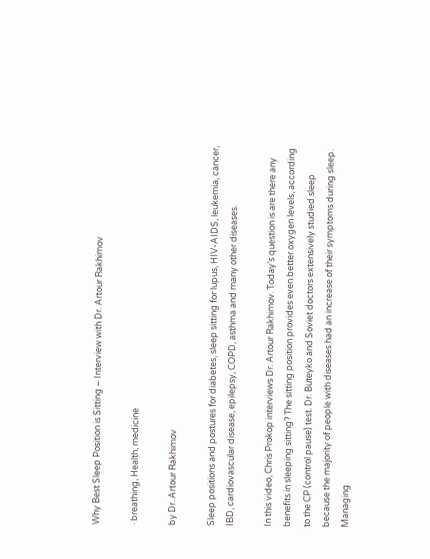Why Best Sleep Position is Sitting – Interview with Dr. Artour Rakhimov

· breathing, Health, medicine

by Dr. Artour Rakhimov

Sleep positions and postures for diabetes, sleep sitting for lupus, HIV-AIDS, leukemia, cancer, IBD, cardiovascular disease, epilepsy, COPD, asthma and many other diseases.

In this video, Chris Prokop interviews Dr. Artour Rakhimov. Today’s question is are there any benefits in sleeping sitting? The sitting position provides even better oxygen levels, according to the CP (control pause) test. Dr. Buteyko and Soviet doctors extensively studied sleep because the majority of people with diseases had an increase of their symptoms during sleep. Managing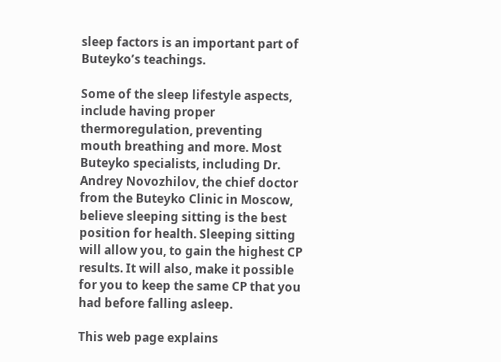sleep factors is an important part of Buteyko’s teachings.

Some of the sleep lifestyle aspects, include having proper thermoregulation, preventing mouth breathing and more. Most Buteyko specialists, including Dr. Andrey Novozhilov, the chief doctor from the Buteyko Clinic in Moscow, believe sleeping sitting is the best position for health. Sleeping sitting will allow you, to gain the highest CP results. It will also, make it possible for you to keep the same CP that you had before falling asleep.

This web page explains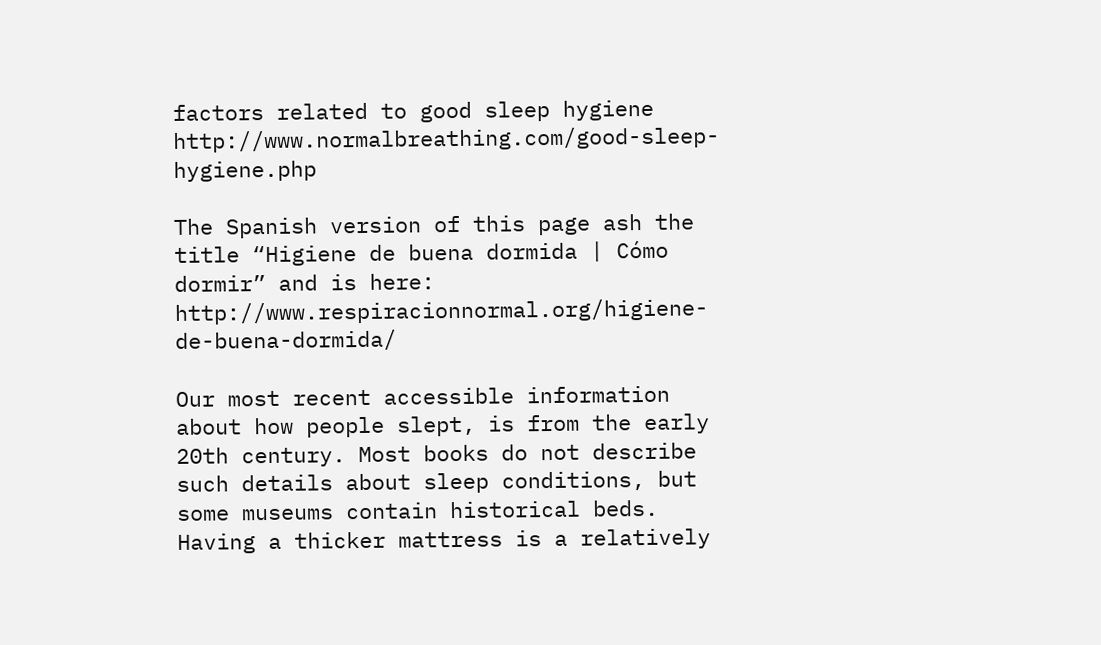factors related to good sleep hygiene http://www.normalbreathing.com/good-sleep-hygiene.php

The Spanish version of this page ash the title “Higiene de buena dormida | Cómo dormir” and is here: http://www.respiracionnormal.org/higiene-de-buena-dormida/

Our most recent accessible information about how people slept, is from the early 20th century. Most books do not describe such details about sleep conditions, but some museums contain historical beds. Having a thicker mattress is a relatively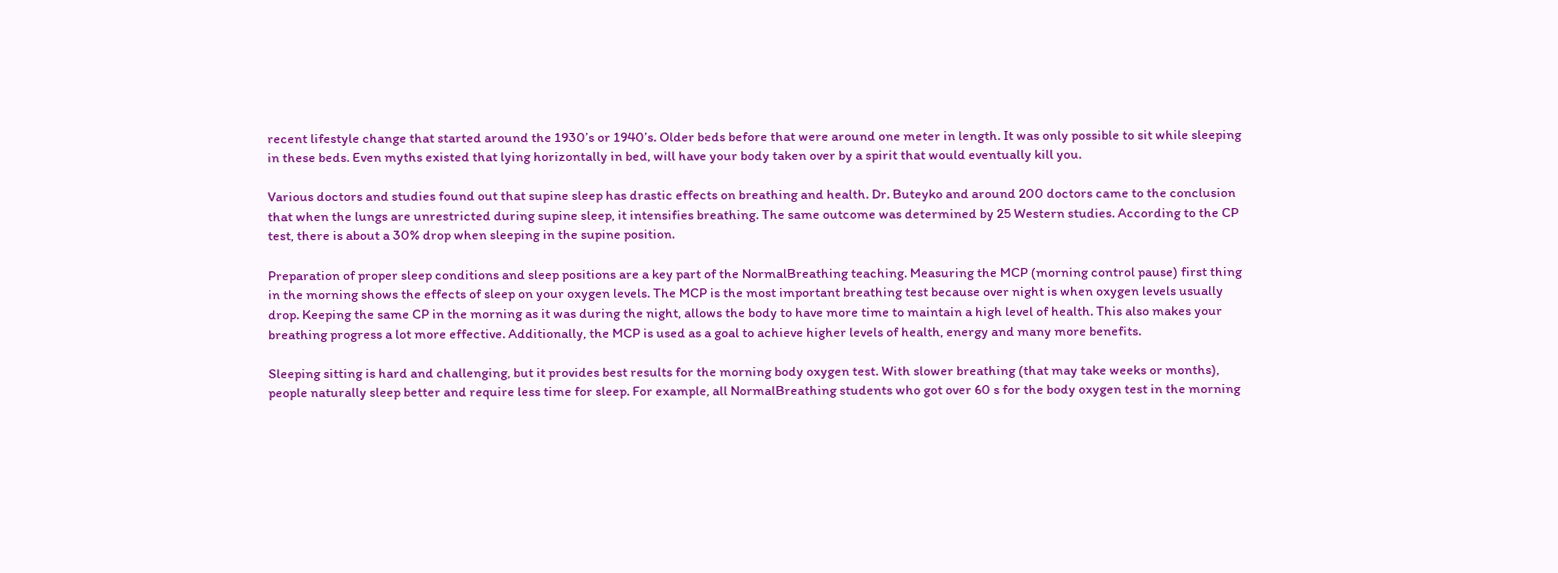recent lifestyle change that started around the 1930’s or 1940’s. Older beds before that were around one meter in length. It was only possible to sit while sleeping in these beds. Even myths existed that lying horizontally in bed, will have your body taken over by a spirit that would eventually kill you.

Various doctors and studies found out that supine sleep has drastic effects on breathing and health. Dr. Buteyko and around 200 doctors came to the conclusion that when the lungs are unrestricted during supine sleep, it intensifies breathing. The same outcome was determined by 25 Western studies. According to the CP test, there is about a 30% drop when sleeping in the supine position.

Preparation of proper sleep conditions and sleep positions are a key part of the NormalBreathing teaching. Measuring the MCP (morning control pause) first thing in the morning shows the effects of sleep on your oxygen levels. The MCP is the most important breathing test because over night is when oxygen levels usually drop. Keeping the same CP in the morning as it was during the night, allows the body to have more time to maintain a high level of health. This also makes your breathing progress a lot more effective. Additionally, the MCP is used as a goal to achieve higher levels of health, energy and many more benefits.

Sleeping sitting is hard and challenging, but it provides best results for the morning body oxygen test. With slower breathing (that may take weeks or months), people naturally sleep better and require less time for sleep. For example, all NormalBreathing students who got over 60 s for the body oxygen test in the morning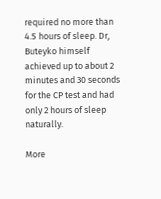required no more than 4.5 hours of sleep. Dr, Buteyko himself achieved up to about 2 minutes and 30 seconds for the CP test and had only 2 hours of sleep naturally.

More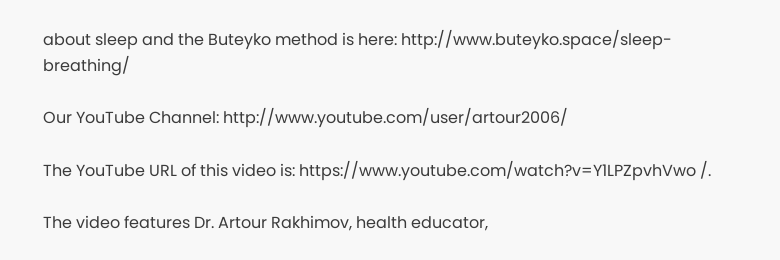about sleep and the Buteyko method is here: http://www.buteyko.space/sleep-breathing/

Our YouTube Channel: http://www.youtube.com/user/artour2006/

The YouTube URL of this video is: https://www.youtube.com/watch?v=Y1LPZpvhVwo /.

The video features Dr. Artour Rakhimov, health educator,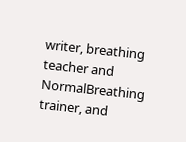writer, breathing teacher and NormalBreathing trainer, and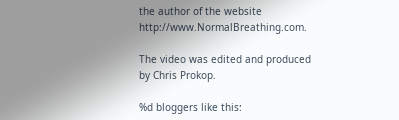the author of the website http://www.NormalBreathing.com.

The video was edited and produced by Chris Prokop.

%d bloggers like this: